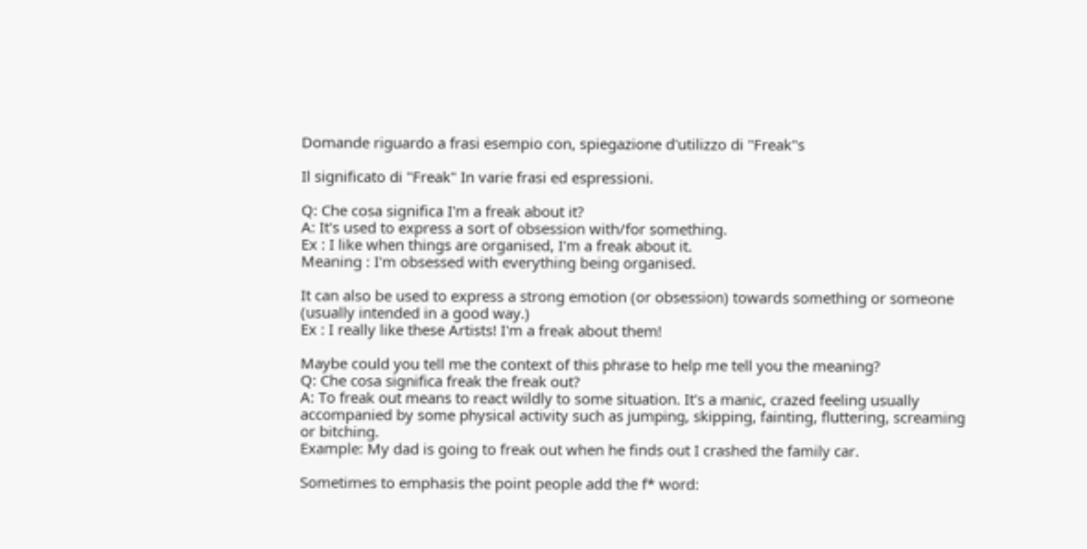Domande riguardo a frasi esempio con, spiegazione d'utilizzo di "Freak"s

Il significato di "Freak" In varie frasi ed espressioni.

Q: Che cosa significa I'm a freak about it?
A: It's used to express a sort of obsession with/for something.
Ex : I like when things are organised, I'm a freak about it.
Meaning : I'm obsessed with everything being organised.

It can also be used to express a strong emotion (or obsession) towards something or someone (usually intended in a good way.)
Ex : I really like these Artists! I'm a freak about them!

Maybe could you tell me the context of this phrase to help me tell you the meaning?
Q: Che cosa significa freak the freak out?
A: To freak out means to react wildly to some situation. It's a manic, crazed feeling usually accompanied by some physical activity such as jumping, skipping, fainting, fluttering, screaming or bitching.
Example: My dad is going to freak out when he finds out I crashed the family car.

Sometimes to emphasis the point people add the f* word: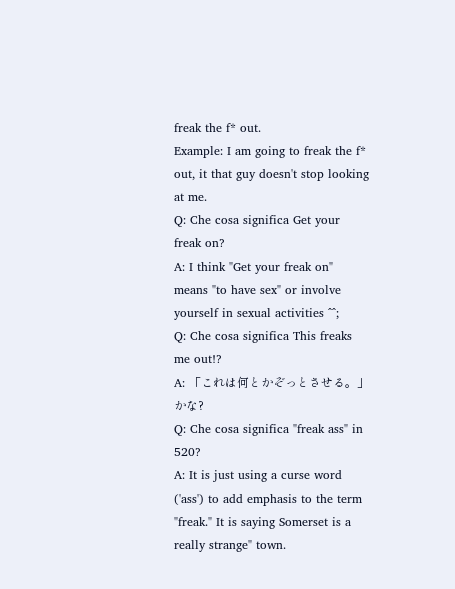freak the f* out.
Example: I am going to freak the f* out, it that guy doesn't stop looking at me.
Q: Che cosa significa Get your freak on?
A: I think "Get your freak on" means "to have sex" or involve yourself in sexual activities ^^;
Q: Che cosa significa This freaks me out!?
A: 「これは何とかぞっとさせる。」かな?
Q: Che cosa significa "freak ass" in 520?
A: It is just using a curse word ('ass') to add emphasis to the term "freak." It is saying Somerset is a really strange" town.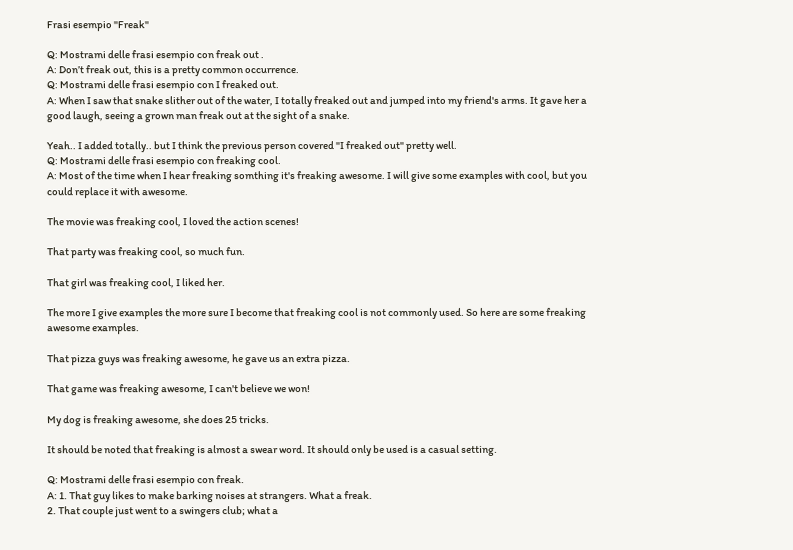Frasi esempio "Freak"

Q: Mostrami delle frasi esempio con freak out .
A: Don’t freak out, this is a pretty common occurrence.
Q: Mostrami delle frasi esempio con I freaked out.
A: When I saw that snake slither out of the water, I totally freaked out and jumped into my friend's arms. It gave her a good laugh, seeing a grown man freak out at the sight of a snake.

Yeah.. I added totally.. but I think the previous person covered "I freaked out" pretty well.
Q: Mostrami delle frasi esempio con freaking cool.
A: Most of the time when I hear freaking somthing it's freaking awesome. I will give some examples with cool, but you could replace it with awesome.

The movie was freaking cool, I loved the action scenes!

That party was freaking cool, so much fun.

That girl was freaking cool, I liked her.

The more I give examples the more sure I become that freaking cool is not commonly used. So here are some freaking awesome examples.

That pizza guys was freaking awesome, he gave us an extra pizza.

That game was freaking awesome, I can't believe we won!

My dog is freaking awesome, she does 25 tricks.

It should be noted that freaking is almost a swear word. It should only be used is a casual setting.

Q: Mostrami delle frasi esempio con freak.
A: 1. That guy likes to make barking noises at strangers. What a freak.
2. That couple just went to a swingers club; what a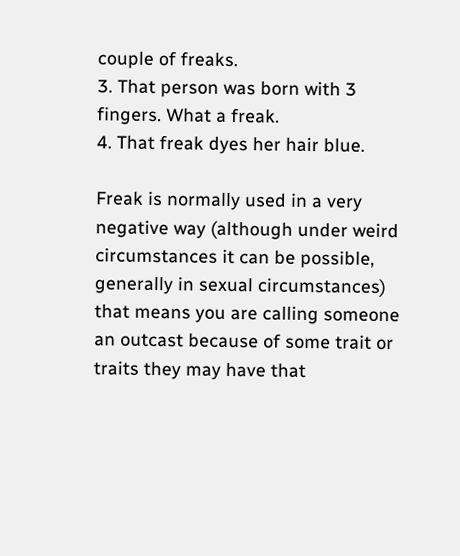couple of freaks.
3. That person was born with 3 fingers. What a freak.
4. That freak dyes her hair blue.

Freak is normally used in a very negative way (although under weird circumstances it can be possible, generally in sexual circumstances) that means you are calling someone an outcast because of some trait or traits they may have that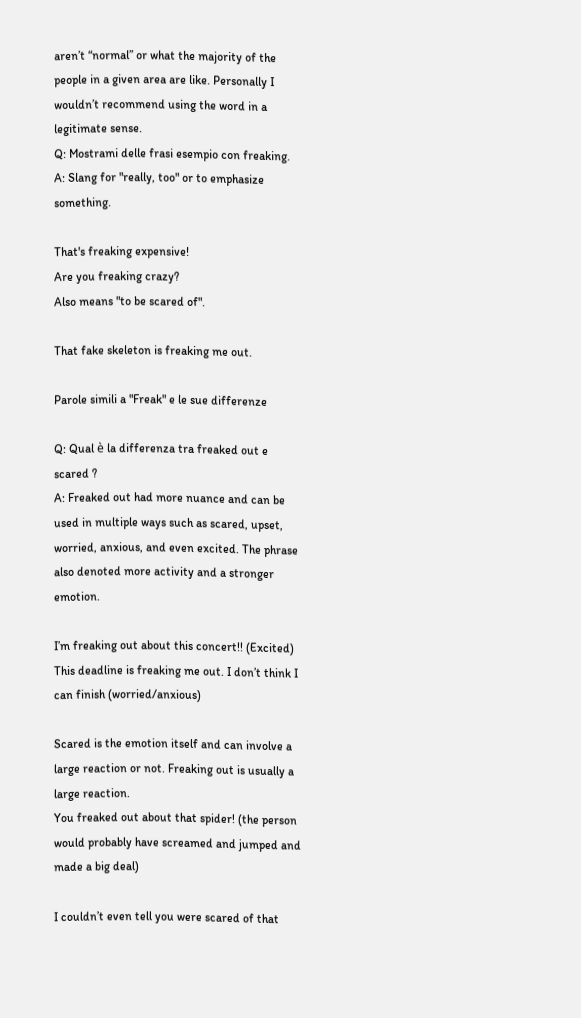aren’t “normal” or what the majority of the people in a given area are like. Personally I wouldn’t recommend using the word in a legitimate sense.
Q: Mostrami delle frasi esempio con freaking.
A: Slang for "really, too" or to emphasize something.

That's freaking expensive!
Are you freaking crazy?
Also means "to be scared of".

That fake skeleton is freaking me out.

Parole simili a "Freak" e le sue differenze

Q: Qual è la differenza tra freaked out e scared ?
A: Freaked out had more nuance and can be used in multiple ways such as scared, upset, worried, anxious, and even excited. The phrase also denoted more activity and a stronger emotion.

I’m freaking out about this concert!! (Excited)
This deadline is freaking me out. I don’t think I can finish (worried/anxious)

Scared is the emotion itself and can involve a large reaction or not. Freaking out is usually a large reaction.
You freaked out about that spider! (the person would probably have screamed and jumped and made a big deal)

I couldn’t even tell you were scared of that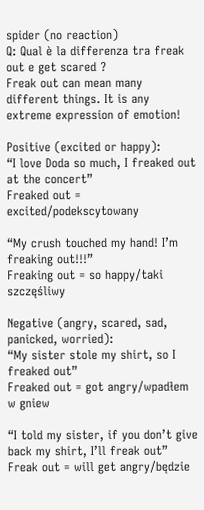spider (no reaction)
Q: Qual è la differenza tra freak out e get scared ?
Freak out can mean many different things. It is any extreme expression of emotion!

Positive (excited or happy):
“I love Doda so much, I freaked out at the concert”
Freaked out = excited/podekscytowany

“My crush touched my hand! I’m freaking out!!!”
Freaking out = so happy/taki szczęśliwy

Negative (angry, scared, sad, panicked, worried):
“My sister stole my shirt, so I freaked out”
Freaked out = got angry/wpadłem w gniew

“I told my sister, if you don’t give back my shirt, I’ll freak out”
Freak out = will get angry/będzie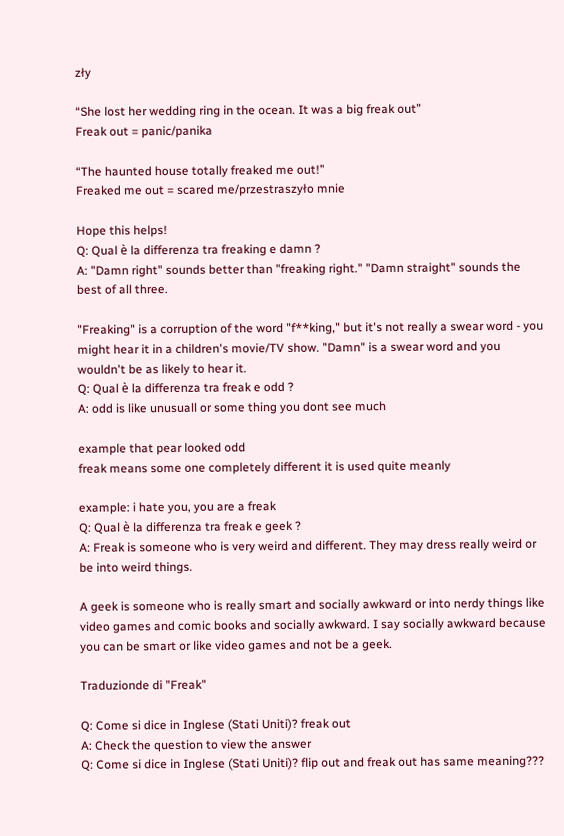zły

“She lost her wedding ring in the ocean. It was a big freak out”
Freak out = panic/panika

“The haunted house totally freaked me out!”
Freaked me out = scared me/przestraszyło mnie

Hope this helps!
Q: Qual è la differenza tra freaking e damn ?
A: "Damn right" sounds better than "freaking right." "Damn straight" sounds the best of all three.

"Freaking" is a corruption of the word "f**king," but it's not really a swear word - you might hear it in a children's movie/TV show. "Damn" is a swear word and you wouldn't be as likely to hear it.
Q: Qual è la differenza tra freak e odd ?
A: odd is like unusuall or some thing you dont see much

example that pear looked odd
freak means some one completely different it is used quite meanly

example: i hate you, you are a freak
Q: Qual è la differenza tra freak e geek ?
A: Freak is someone who is very weird and different. They may dress really weird or be into weird things.

A geek is someone who is really smart and socially awkward or into nerdy things like video games and comic books and socially awkward. I say socially awkward because you can be smart or like video games and not be a geek.

Traduzionde di "Freak"

Q: Come si dice in Inglese (Stati Uniti)? freak out
A: Check the question to view the answer
Q: Come si dice in Inglese (Stati Uniti)? flip out and freak out has same meaning???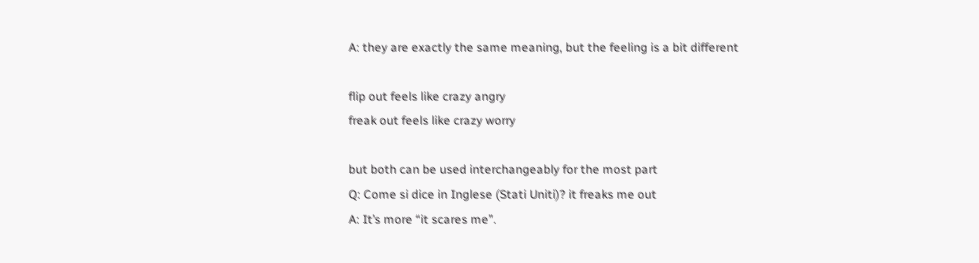A: they are exactly the same meaning, but the feeling is a bit different

flip out feels like crazy angry
freak out feels like crazy worry

but both can be used interchangeably for the most part
Q: Come si dice in Inglese (Stati Uniti)? it freaks me out
A: It’s more “it scares me”.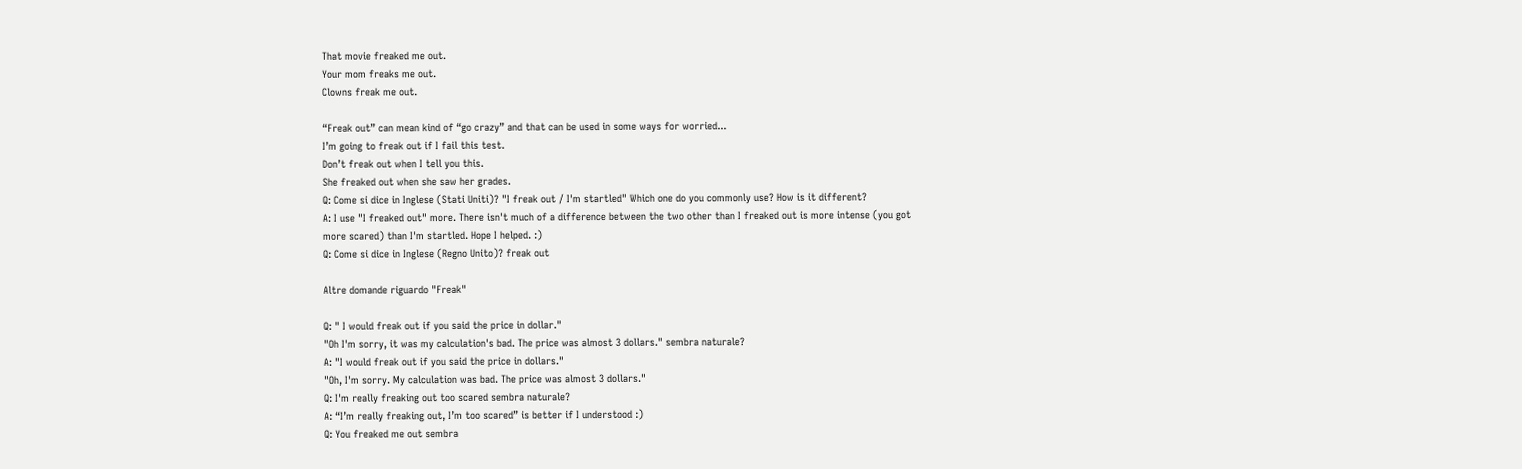That movie freaked me out.
Your mom freaks me out.
Clowns freak me out.

“Freak out” can mean kind of “go crazy” and that can be used in some ways for worried...
I’m going to freak out if I fail this test.
Don’t freak out when I tell you this.
She freaked out when she saw her grades.
Q: Come si dice in Inglese (Stati Uniti)? "I freak out / I'm startled" Which one do you commonly use? How is it different?
A: I use "I freaked out" more. There isn't much of a difference between the two other than I freaked out is more intense (you got more scared) than I'm startled. Hope I helped. :)
Q: Come si dice in Inglese (Regno Unito)? freak out

Altre domande riguardo "Freak"

Q: " I would freak out if you said the price in dollar."
"Oh I'm sorry, it was my calculation's bad. The price was almost 3 dollars." sembra naturale?
A: "I would freak out if you said the price in dollars."
"Oh, I'm sorry. My calculation was bad. The price was almost 3 dollars."
Q: I'm really freaking out too scared sembra naturale?
A: “I’m really freaking out, I’m too scared” is better if I understood :)
Q: You freaked me out sembra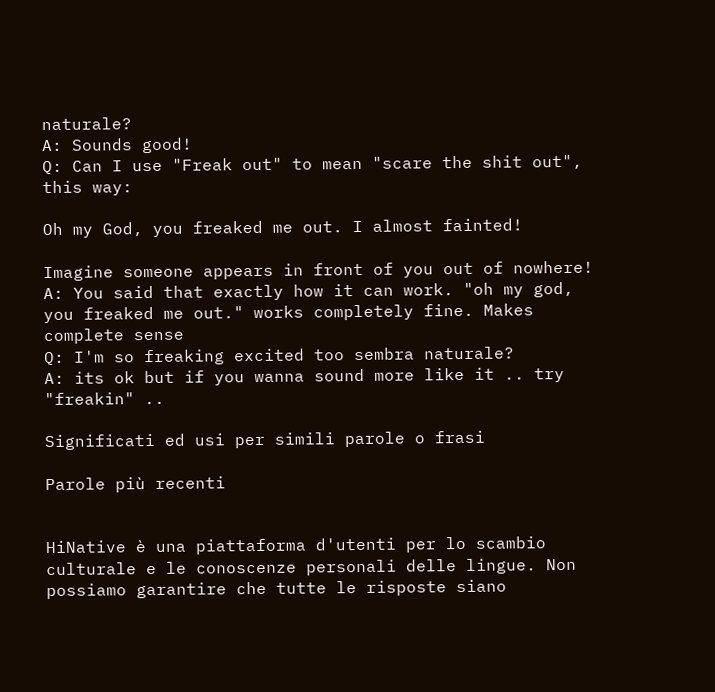naturale?
A: Sounds good!
Q: Can I use "Freak out" to mean "scare the shit out", this way:

Oh my God, you freaked me out. I almost fainted!

Imagine someone appears in front of you out of nowhere!
A: You said that exactly how it can work. "oh my god, you freaked me out." works completely fine. Makes complete sense
Q: I'm so freaking excited too sembra naturale?
A: its ok but if you wanna sound more like it .. try "freakin" ..

Significati ed usi per simili parole o frasi

Parole più recenti


HiNative è una piattaforma d'utenti per lo scambio culturale e le conoscenze personali delle lingue. Non possiamo garantire che tutte le risposte siano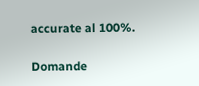accurate al 100%.

Domande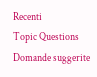Recenti
Topic Questions
Domande suggerite